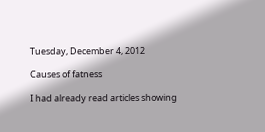Tuesday, December 4, 2012

Causes of fatness

I had already read articles showing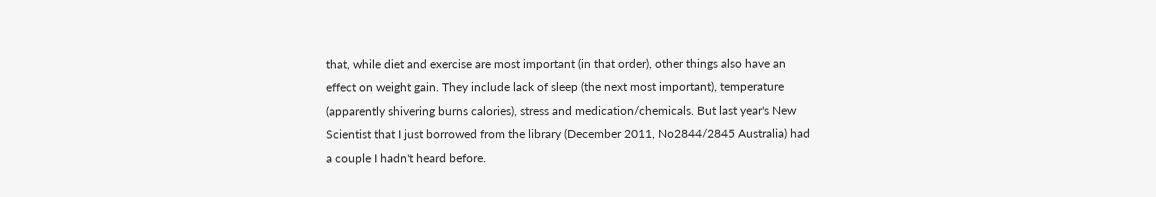that, while diet and exercise are most important (in that order), other things also have an effect on weight gain. They include lack of sleep (the next most important), temperature (apparently shivering burns calories), stress and medication/chemicals. But last year's New Scientist that I just borrowed from the library (December 2011, No2844/2845 Australia) had a couple I hadn't heard before.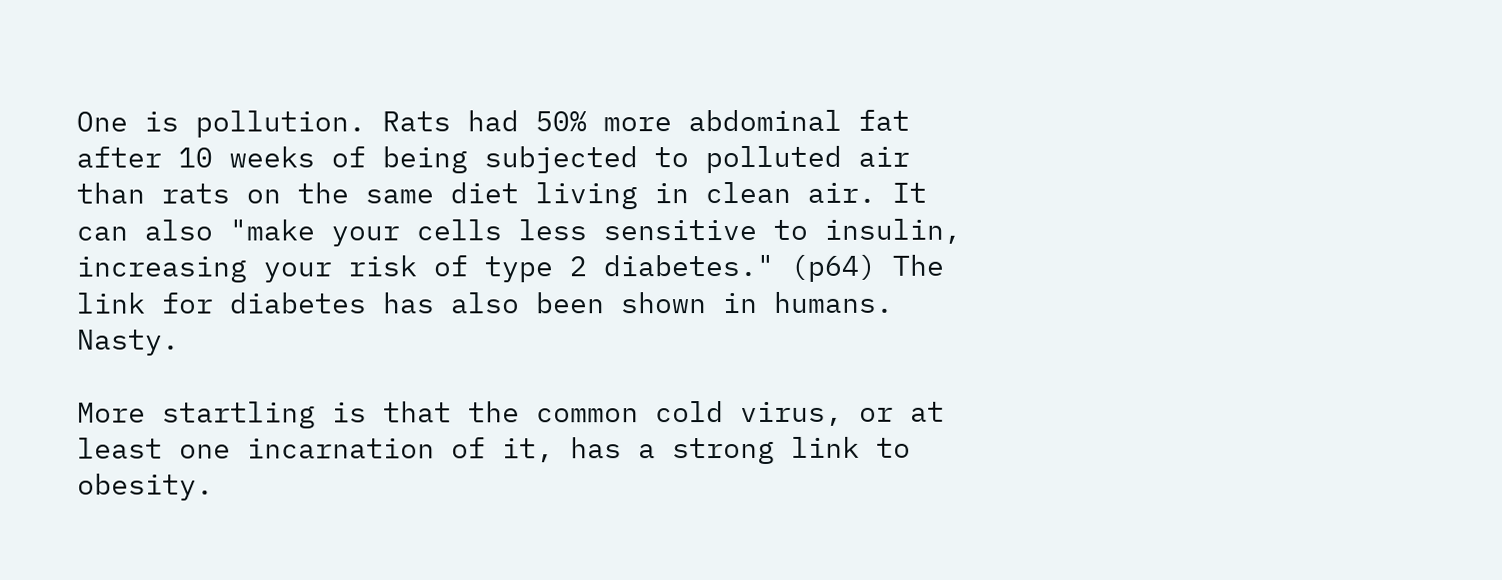One is pollution. Rats had 50% more abdominal fat after 10 weeks of being subjected to polluted air than rats on the same diet living in clean air. It can also "make your cells less sensitive to insulin, increasing your risk of type 2 diabetes." (p64) The link for diabetes has also been shown in humans. Nasty.

More startling is that the common cold virus, or at least one incarnation of it, has a strong link to obesity.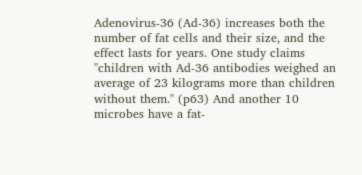Adenovirus-36 (Ad-36) increases both the number of fat cells and their size, and the effect lasts for years. One study claims "children with Ad-36 antibodies weighed an average of 23 kilograms more than children without them." (p63) And another 10 microbes have a fat-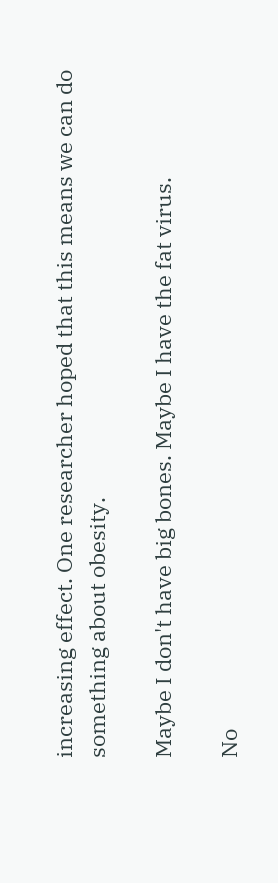increasing effect. One researcher hoped that this means we can do something about obesity.

Maybe I don't have big bones. Maybe I have the fat virus.

No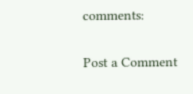comments:

Post a Comment